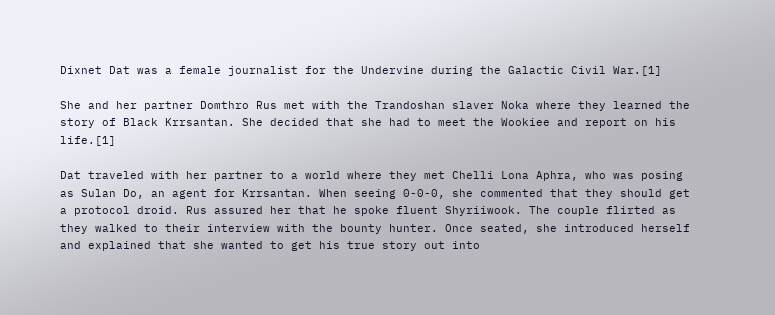Dixnet Dat was a female journalist for the Undervine during the Galactic Civil War.[1]

She and her partner Domthro Rus met with the Trandoshan slaver Noka where they learned the story of Black Krrsantan. She decided that she had to meet the Wookiee and report on his life.[1]

Dat traveled with her partner to a world where they met Chelli Lona Aphra, who was posing as Sulan Do, an agent for Krrsantan. When seeing 0-0-0, she commented that they should get a protocol droid. Rus assured her that he spoke fluent Shyriiwook. The couple flirted as they walked to their interview with the bounty hunter. Once seated, she introduced herself and explained that she wanted to get his true story out into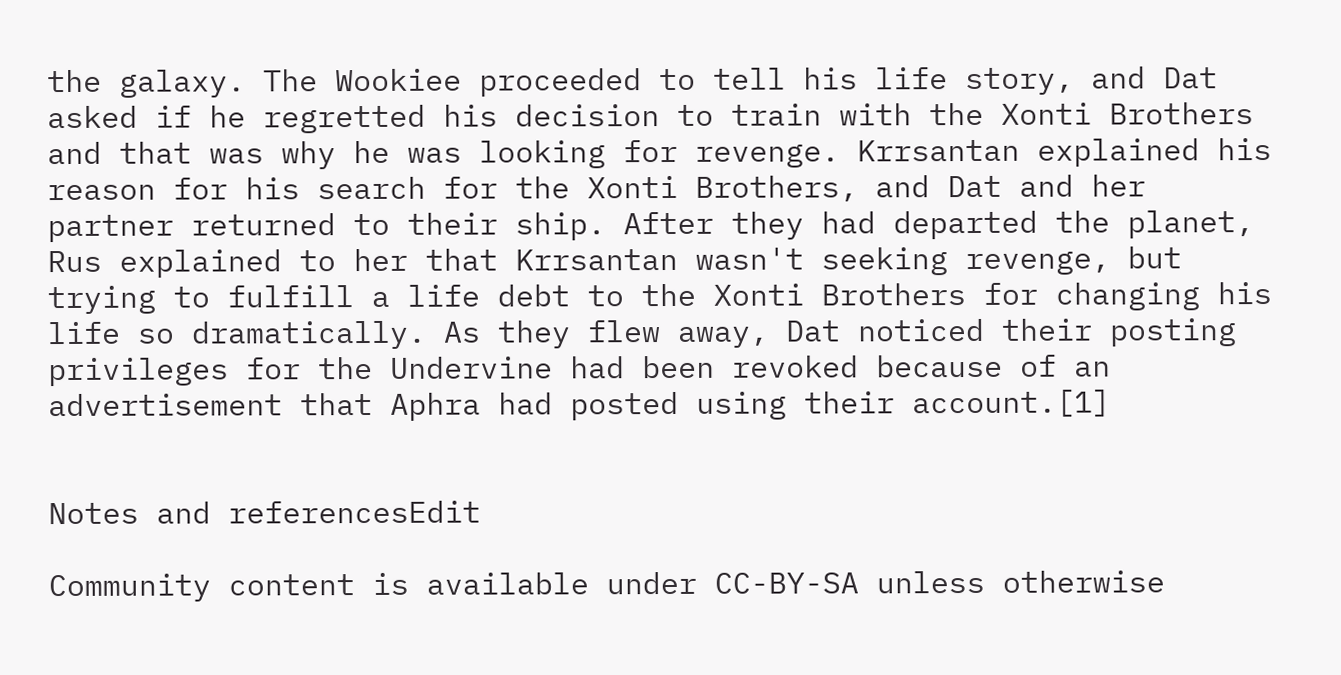the galaxy. The Wookiee proceeded to tell his life story, and Dat asked if he regretted his decision to train with the Xonti Brothers and that was why he was looking for revenge. Krrsantan explained his reason for his search for the Xonti Brothers, and Dat and her partner returned to their ship. After they had departed the planet, Rus explained to her that Krrsantan wasn't seeking revenge, but trying to fulfill a life debt to the Xonti Brothers for changing his life so dramatically. As they flew away, Dat noticed their posting privileges for the Undervine had been revoked because of an advertisement that Aphra had posted using their account.[1]


Notes and referencesEdit

Community content is available under CC-BY-SA unless otherwise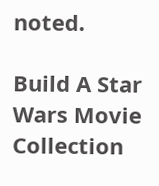noted.

Build A Star Wars Movie Collection